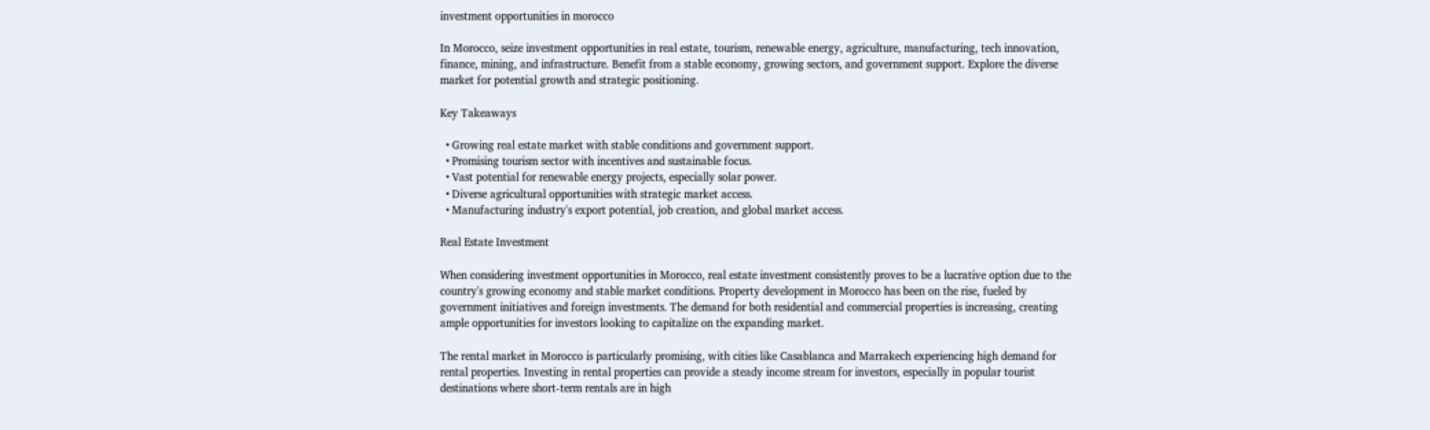investment opportunities in morocco

In Morocco, seize investment opportunities in real estate, tourism, renewable energy, agriculture, manufacturing, tech innovation, finance, mining, and infrastructure. Benefit from a stable economy, growing sectors, and government support. Explore the diverse market for potential growth and strategic positioning.

Key Takeaways

  • Growing real estate market with stable conditions and government support.
  • Promising tourism sector with incentives and sustainable focus.
  • Vast potential for renewable energy projects, especially solar power.
  • Diverse agricultural opportunities with strategic market access.
  • Manufacturing industry's export potential, job creation, and global market access.

Real Estate Investment

When considering investment opportunities in Morocco, real estate investment consistently proves to be a lucrative option due to the country's growing economy and stable market conditions. Property development in Morocco has been on the rise, fueled by government initiatives and foreign investments. The demand for both residential and commercial properties is increasing, creating ample opportunities for investors looking to capitalize on the expanding market.

The rental market in Morocco is particularly promising, with cities like Casablanca and Marrakech experiencing high demand for rental properties. Investing in rental properties can provide a steady income stream for investors, especially in popular tourist destinations where short-term rentals are in high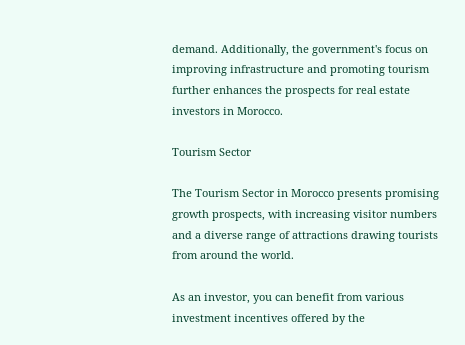demand. Additionally, the government's focus on improving infrastructure and promoting tourism further enhances the prospects for real estate investors in Morocco.

Tourism Sector

The Tourism Sector in Morocco presents promising growth prospects, with increasing visitor numbers and a diverse range of attractions drawing tourists from around the world.

As an investor, you can benefit from various investment incentives offered by the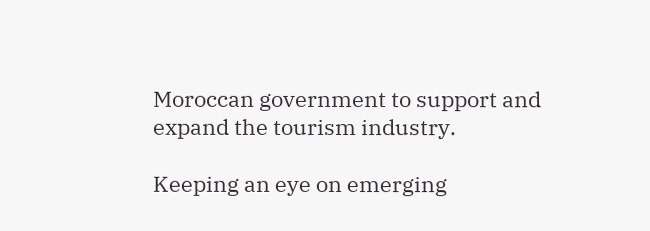Moroccan government to support and expand the tourism industry.

Keeping an eye on emerging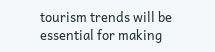tourism trends will be essential for making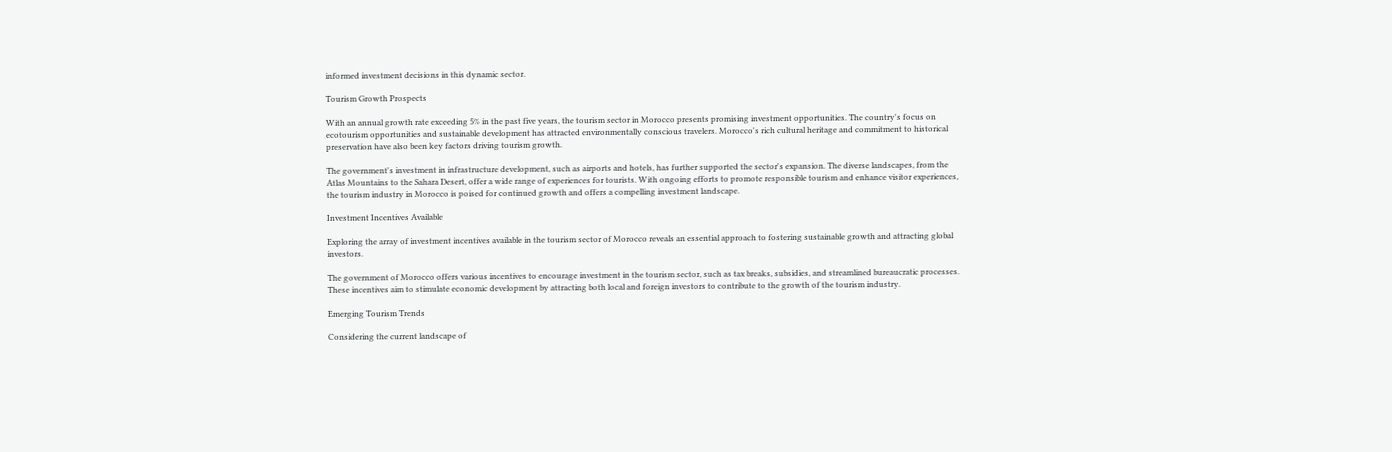informed investment decisions in this dynamic sector.

Tourism Growth Prospects

With an annual growth rate exceeding 5% in the past five years, the tourism sector in Morocco presents promising investment opportunities. The country's focus on ecotourism opportunities and sustainable development has attracted environmentally conscious travelers. Morocco's rich cultural heritage and commitment to historical preservation have also been key factors driving tourism growth.

The government's investment in infrastructure development, such as airports and hotels, has further supported the sector's expansion. The diverse landscapes, from the Atlas Mountains to the Sahara Desert, offer a wide range of experiences for tourists. With ongoing efforts to promote responsible tourism and enhance visitor experiences, the tourism industry in Morocco is poised for continued growth and offers a compelling investment landscape.

Investment Incentives Available

Exploring the array of investment incentives available in the tourism sector of Morocco reveals an essential approach to fostering sustainable growth and attracting global investors.

The government of Morocco offers various incentives to encourage investment in the tourism sector, such as tax breaks, subsidies, and streamlined bureaucratic processes. These incentives aim to stimulate economic development by attracting both local and foreign investors to contribute to the growth of the tourism industry.

Emerging Tourism Trends

Considering the current landscape of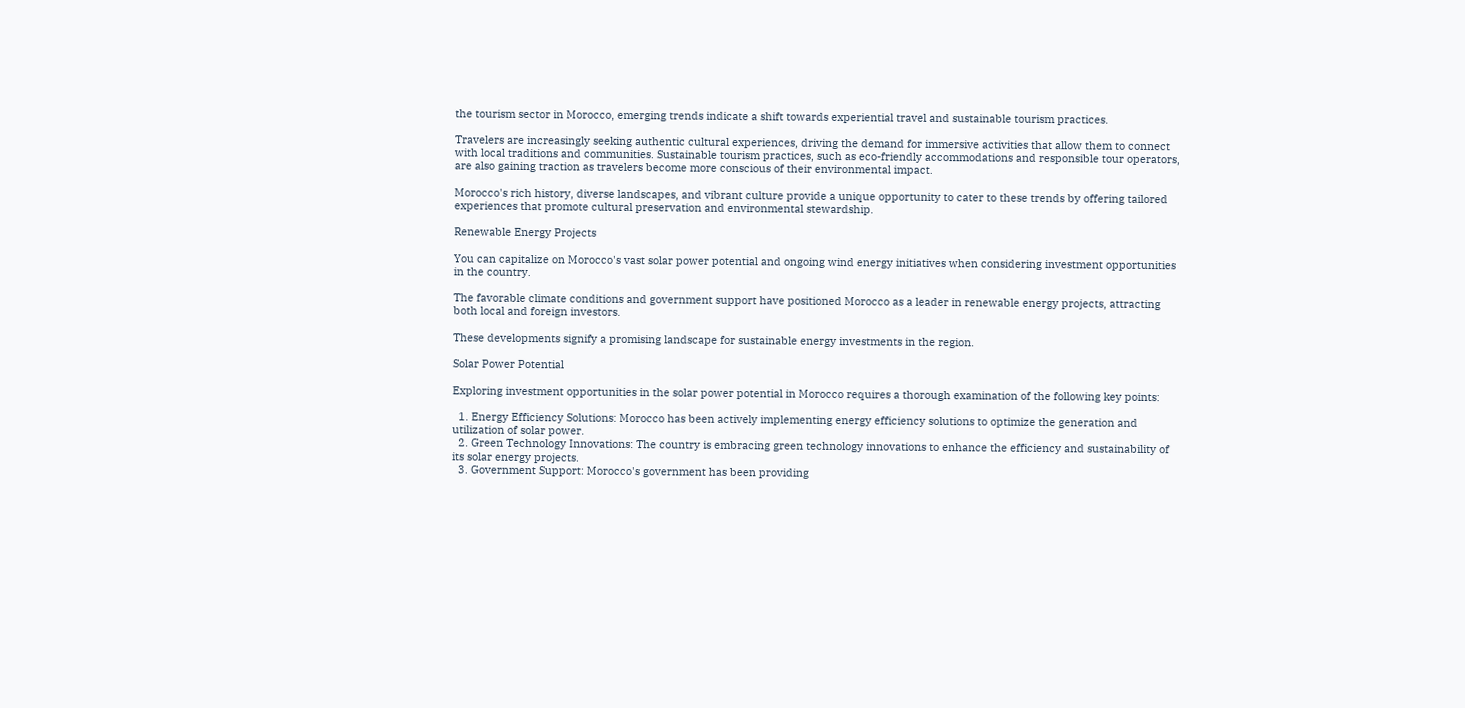the tourism sector in Morocco, emerging trends indicate a shift towards experiential travel and sustainable tourism practices.

Travelers are increasingly seeking authentic cultural experiences, driving the demand for immersive activities that allow them to connect with local traditions and communities. Sustainable tourism practices, such as eco-friendly accommodations and responsible tour operators, are also gaining traction as travelers become more conscious of their environmental impact.

Morocco's rich history, diverse landscapes, and vibrant culture provide a unique opportunity to cater to these trends by offering tailored experiences that promote cultural preservation and environmental stewardship.

Renewable Energy Projects

You can capitalize on Morocco's vast solar power potential and ongoing wind energy initiatives when considering investment opportunities in the country.

The favorable climate conditions and government support have positioned Morocco as a leader in renewable energy projects, attracting both local and foreign investors.

These developments signify a promising landscape for sustainable energy investments in the region.

Solar Power Potential

Exploring investment opportunities in the solar power potential in Morocco requires a thorough examination of the following key points:

  1. Energy Efficiency Solutions: Morocco has been actively implementing energy efficiency solutions to optimize the generation and utilization of solar power.
  2. Green Technology Innovations: The country is embracing green technology innovations to enhance the efficiency and sustainability of its solar energy projects.
  3. Government Support: Morocco's government has been providing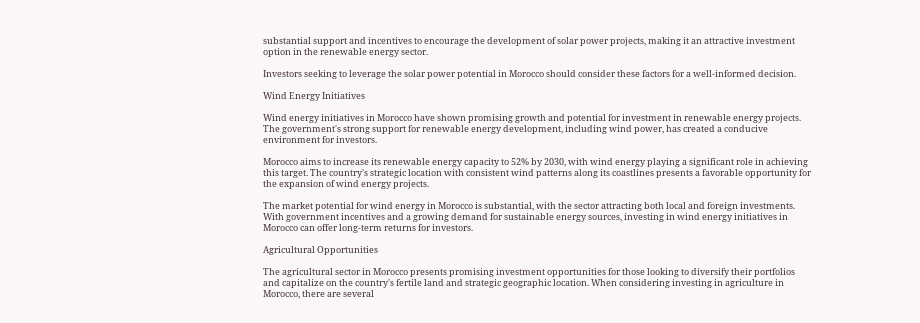substantial support and incentives to encourage the development of solar power projects, making it an attractive investment option in the renewable energy sector.

Investors seeking to leverage the solar power potential in Morocco should consider these factors for a well-informed decision.

Wind Energy Initiatives

Wind energy initiatives in Morocco have shown promising growth and potential for investment in renewable energy projects. The government's strong support for renewable energy development, including wind power, has created a conducive environment for investors.

Morocco aims to increase its renewable energy capacity to 52% by 2030, with wind energy playing a significant role in achieving this target. The country's strategic location with consistent wind patterns along its coastlines presents a favorable opportunity for the expansion of wind energy projects.

The market potential for wind energy in Morocco is substantial, with the sector attracting both local and foreign investments. With government incentives and a growing demand for sustainable energy sources, investing in wind energy initiatives in Morocco can offer long-term returns for investors.

Agricultural Opportunities

The agricultural sector in Morocco presents promising investment opportunities for those looking to diversify their portfolios and capitalize on the country's fertile land and strategic geographic location. When considering investing in agriculture in Morocco, there are several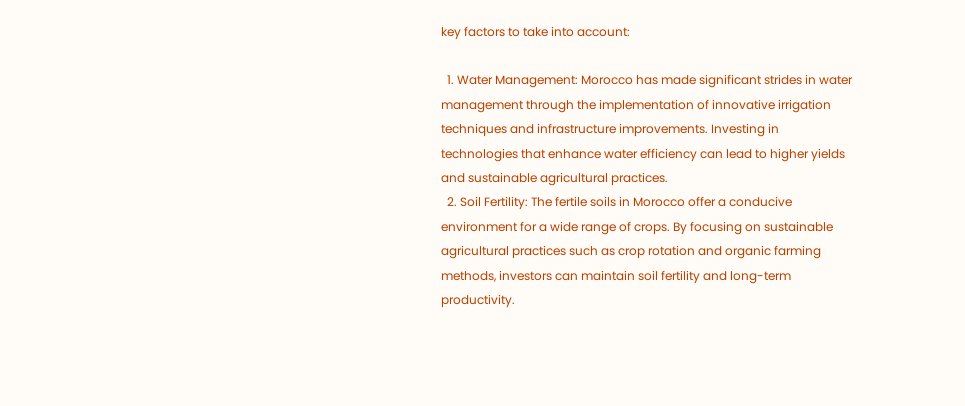key factors to take into account:

  1. Water Management: Morocco has made significant strides in water management through the implementation of innovative irrigation techniques and infrastructure improvements. Investing in technologies that enhance water efficiency can lead to higher yields and sustainable agricultural practices.
  2. Soil Fertility: The fertile soils in Morocco offer a conducive environment for a wide range of crops. By focusing on sustainable agricultural practices such as crop rotation and organic farming methods, investors can maintain soil fertility and long-term productivity.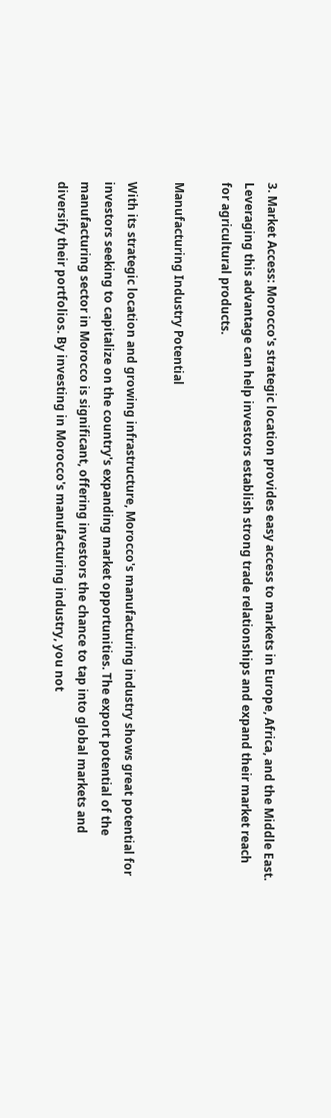3. Market Access: Morocco's strategic location provides easy access to markets in Europe, Africa, and the Middle East. Leveraging this advantage can help investors establish strong trade relationships and expand their market reach for agricultural products.

Manufacturing Industry Potential

With its strategic location and growing infrastructure, Morocco's manufacturing industry shows great potential for investors seeking to capitalize on the country's expanding market opportunities. The export potential of the manufacturing sector in Morocco is significant, offering investors the chance to tap into global markets and diversify their portfolios. By investing in Morocco's manufacturing industry, you not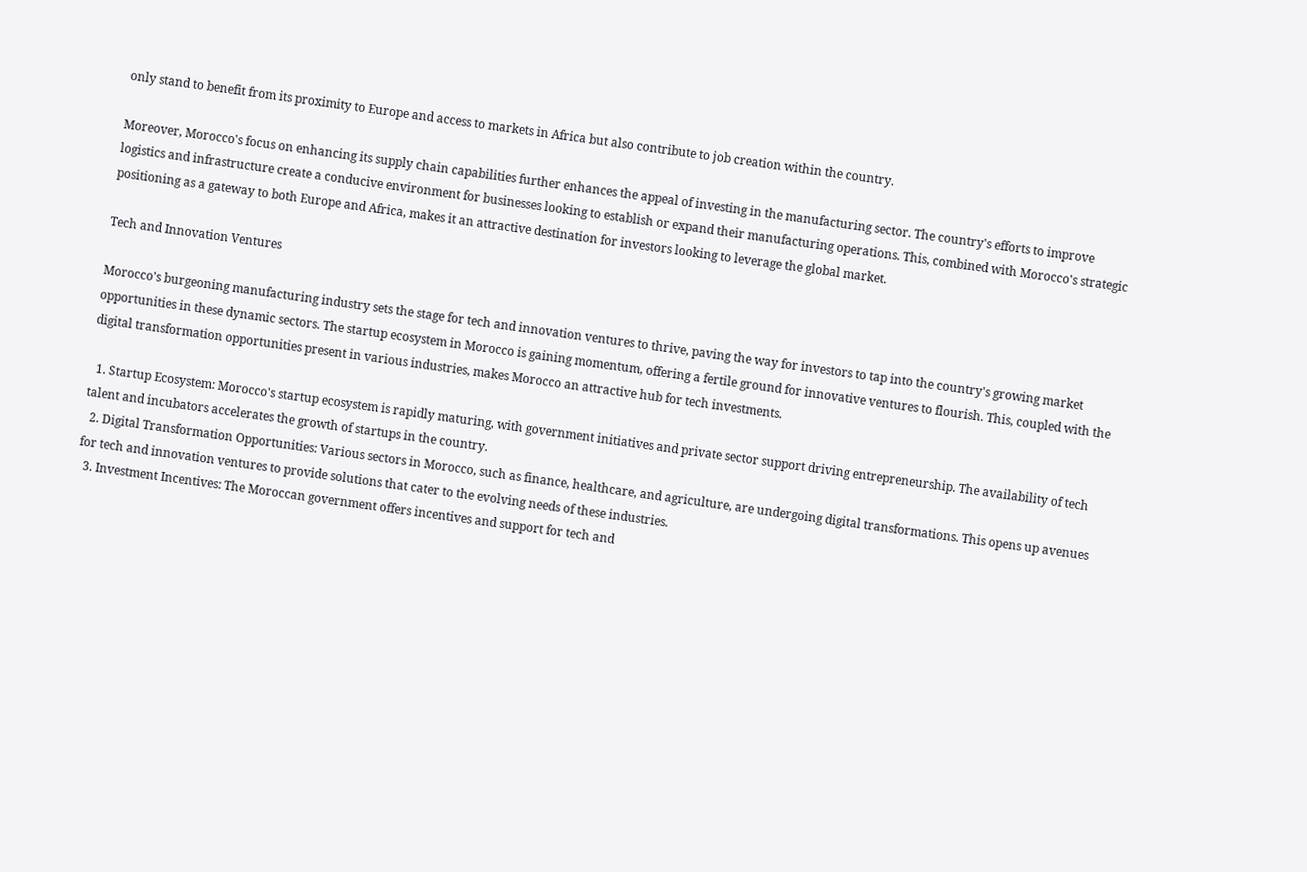only stand to benefit from its proximity to Europe and access to markets in Africa but also contribute to job creation within the country.

Moreover, Morocco's focus on enhancing its supply chain capabilities further enhances the appeal of investing in the manufacturing sector. The country's efforts to improve logistics and infrastructure create a conducive environment for businesses looking to establish or expand their manufacturing operations. This, combined with Morocco's strategic positioning as a gateway to both Europe and Africa, makes it an attractive destination for investors looking to leverage the global market.

Tech and Innovation Ventures

Morocco's burgeoning manufacturing industry sets the stage for tech and innovation ventures to thrive, paving the way for investors to tap into the country's growing market opportunities in these dynamic sectors. The startup ecosystem in Morocco is gaining momentum, offering a fertile ground for innovative ventures to flourish. This, coupled with the digital transformation opportunities present in various industries, makes Morocco an attractive hub for tech investments.

  1. Startup Ecosystem: Morocco's startup ecosystem is rapidly maturing, with government initiatives and private sector support driving entrepreneurship. The availability of tech talent and incubators accelerates the growth of startups in the country.
  2. Digital Transformation Opportunities: Various sectors in Morocco, such as finance, healthcare, and agriculture, are undergoing digital transformations. This opens up avenues for tech and innovation ventures to provide solutions that cater to the evolving needs of these industries.
  3. Investment Incentives: The Moroccan government offers incentives and support for tech and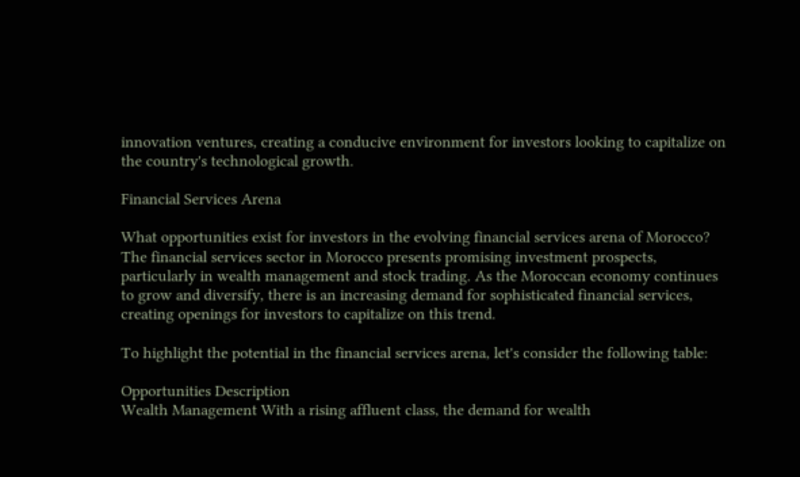innovation ventures, creating a conducive environment for investors looking to capitalize on the country's technological growth.

Financial Services Arena

What opportunities exist for investors in the evolving financial services arena of Morocco? The financial services sector in Morocco presents promising investment prospects, particularly in wealth management and stock trading. As the Moroccan economy continues to grow and diversify, there is an increasing demand for sophisticated financial services, creating openings for investors to capitalize on this trend.

To highlight the potential in the financial services arena, let's consider the following table:

Opportunities Description
Wealth Management With a rising affluent class, the demand for wealth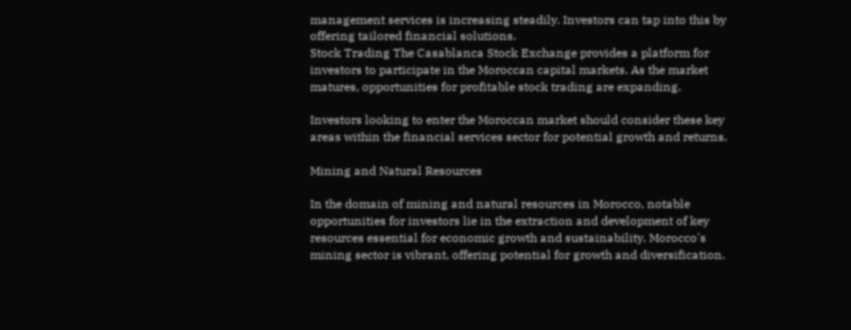management services is increasing steadily. Investors can tap into this by offering tailored financial solutions.
Stock Trading The Casablanca Stock Exchange provides a platform for investors to participate in the Moroccan capital markets. As the market matures, opportunities for profitable stock trading are expanding.

Investors looking to enter the Moroccan market should consider these key areas within the financial services sector for potential growth and returns.

Mining and Natural Resources

In the domain of mining and natural resources in Morocco, notable opportunities for investors lie in the extraction and development of key resources essential for economic growth and sustainability. Morocco's mining sector is vibrant, offering potential for growth and diversification.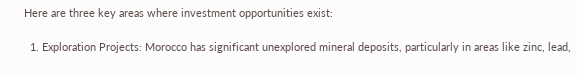Here are three key areas where investment opportunities exist:

  1. Exploration Projects: Morocco has significant unexplored mineral deposits, particularly in areas like zinc, lead,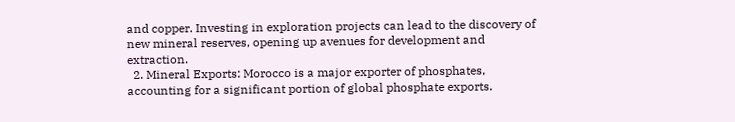and copper. Investing in exploration projects can lead to the discovery of new mineral reserves, opening up avenues for development and extraction.
  2. Mineral Exports: Morocco is a major exporter of phosphates, accounting for a significant portion of global phosphate exports.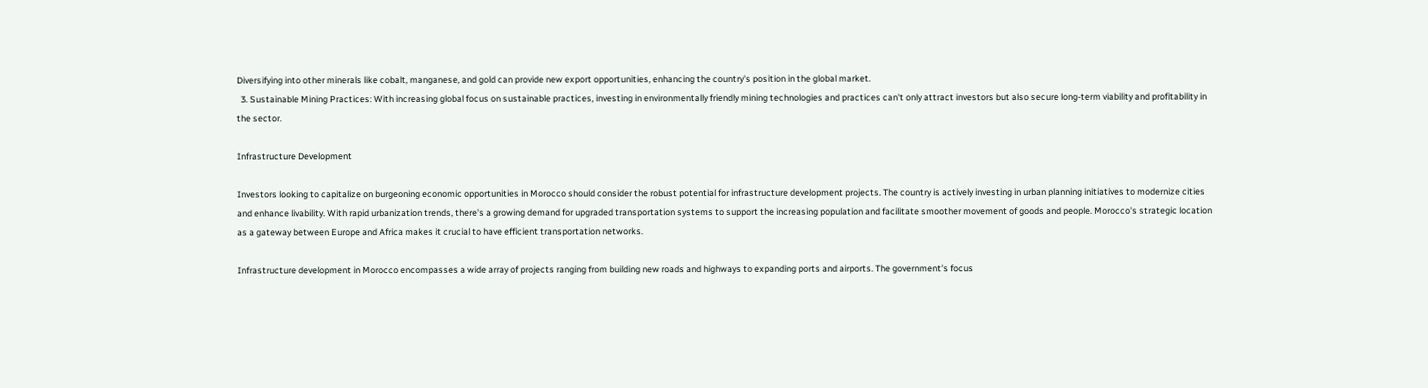Diversifying into other minerals like cobalt, manganese, and gold can provide new export opportunities, enhancing the country's position in the global market.
  3. Sustainable Mining Practices: With increasing global focus on sustainable practices, investing in environmentally friendly mining technologies and practices can't only attract investors but also secure long-term viability and profitability in the sector.

Infrastructure Development

Investors looking to capitalize on burgeoning economic opportunities in Morocco should consider the robust potential for infrastructure development projects. The country is actively investing in urban planning initiatives to modernize cities and enhance livability. With rapid urbanization trends, there's a growing demand for upgraded transportation systems to support the increasing population and facilitate smoother movement of goods and people. Morocco's strategic location as a gateway between Europe and Africa makes it crucial to have efficient transportation networks.

Infrastructure development in Morocco encompasses a wide array of projects ranging from building new roads and highways to expanding ports and airports. The government's focus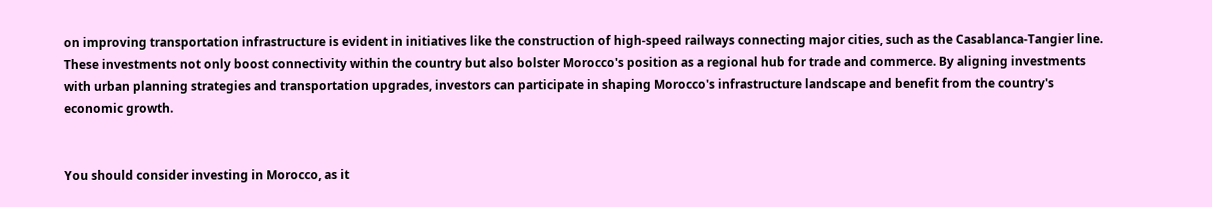on improving transportation infrastructure is evident in initiatives like the construction of high-speed railways connecting major cities, such as the Casablanca-Tangier line. These investments not only boost connectivity within the country but also bolster Morocco's position as a regional hub for trade and commerce. By aligning investments with urban planning strategies and transportation upgrades, investors can participate in shaping Morocco's infrastructure landscape and benefit from the country's economic growth.


You should consider investing in Morocco, as it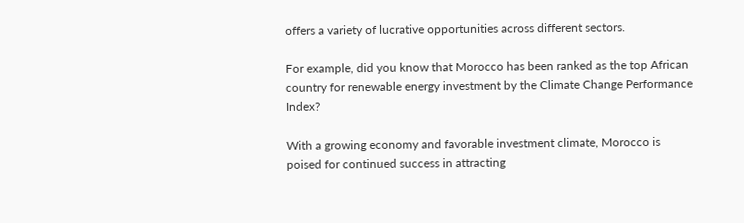offers a variety of lucrative opportunities across different sectors.

For example, did you know that Morocco has been ranked as the top African country for renewable energy investment by the Climate Change Performance Index?

With a growing economy and favorable investment climate, Morocco is poised for continued success in attracting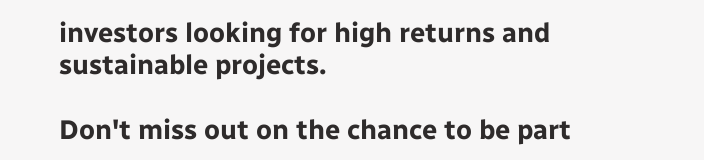investors looking for high returns and sustainable projects.

Don't miss out on the chance to be part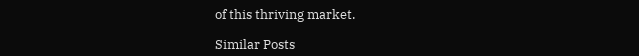of this thriving market.

Similar Posts